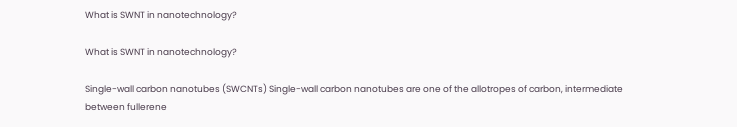What is SWNT in nanotechnology?

What is SWNT in nanotechnology?

Single-wall carbon nanotubes (SWCNTs) Single-wall carbon nanotubes are one of the allotropes of carbon, intermediate between fullerene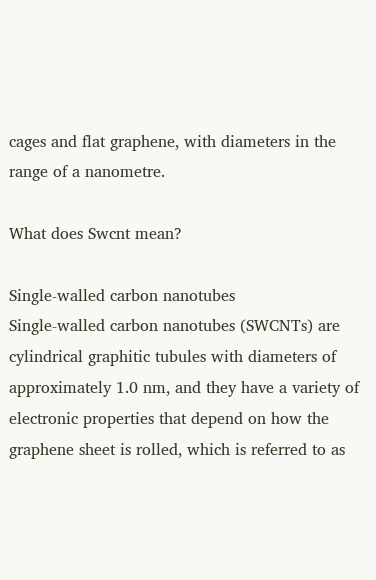cages and flat graphene, with diameters in the range of a nanometre.

What does Swcnt mean?

Single-walled carbon nanotubes
Single-walled carbon nanotubes (SWCNTs) are cylindrical graphitic tubules with diameters of approximately 1.0 nm, and they have a variety of electronic properties that depend on how the graphene sheet is rolled, which is referred to as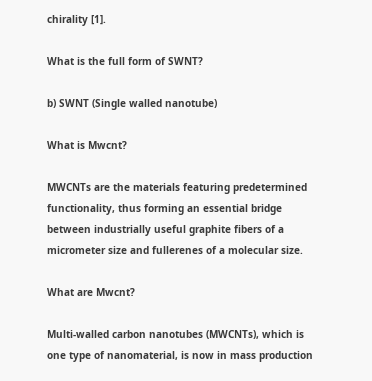chirality [1].

What is the full form of SWNT?

b) SWNT (Single walled nanotube)

What is Mwcnt?

MWCNTs are the materials featuring predetermined functionality, thus forming an essential bridge between industrially useful graphite fibers of a micrometer size and fullerenes of a molecular size.

What are Mwcnt?

Multi-walled carbon nanotubes (MWCNTs), which is one type of nanomaterial, is now in mass production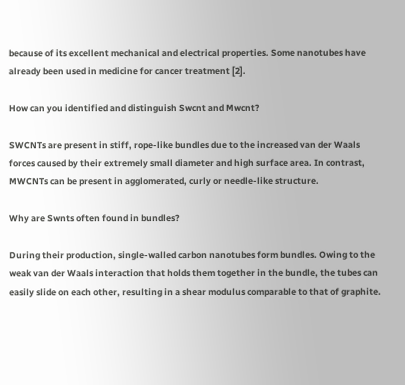because of its excellent mechanical and electrical properties. Some nanotubes have already been used in medicine for cancer treatment [2].

How can you identified and distinguish Swcnt and Mwcnt?

SWCNTs are present in stiff, rope-like bundles due to the increased van der Waals forces caused by their extremely small diameter and high surface area. In contrast, MWCNTs can be present in agglomerated, curly or needle-like structure.

Why are Swnts often found in bundles?

During their production, single-walled carbon nanotubes form bundles. Owing to the weak van der Waals interaction that holds them together in the bundle, the tubes can easily slide on each other, resulting in a shear modulus comparable to that of graphite.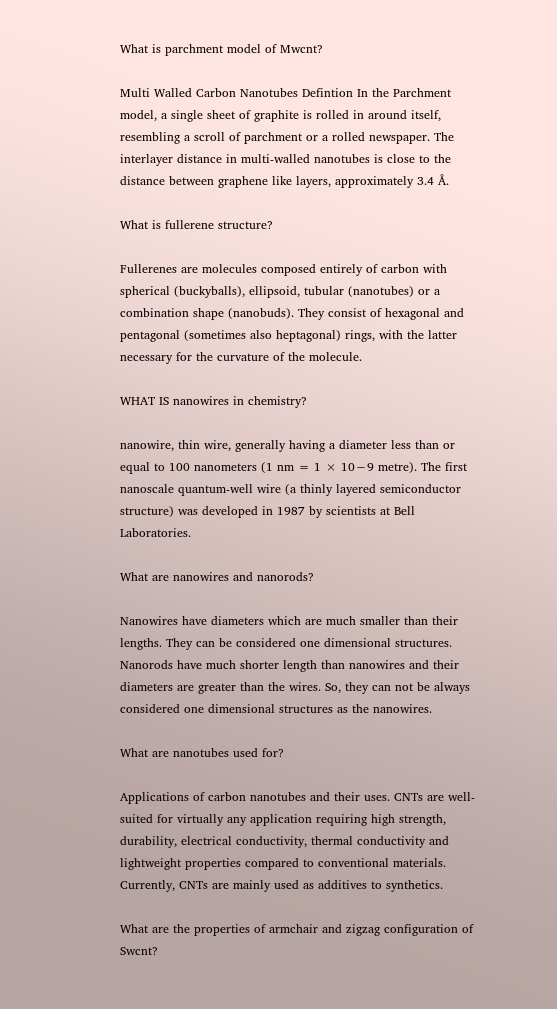What is parchment model of Mwcnt?

Multi Walled Carbon Nanotubes Defintion In the Parchment model, a single sheet of graphite is rolled in around itself, resembling a scroll of parchment or a rolled newspaper. The interlayer distance in multi-walled nanotubes is close to the distance between graphene like layers, approximately 3.4 Å.

What is fullerene structure?

Fullerenes are molecules composed entirely of carbon with spherical (buckyballs), ellipsoid, tubular (nanotubes) or a combination shape (nanobuds). They consist of hexagonal and pentagonal (sometimes also heptagonal) rings, with the latter necessary for the curvature of the molecule.

WHAT IS nanowires in chemistry?

nanowire, thin wire, generally having a diameter less than or equal to 100 nanometers (1 nm = 1 × 10−9 metre). The first nanoscale quantum-well wire (a thinly layered semiconductor structure) was developed in 1987 by scientists at Bell Laboratories.

What are nanowires and nanorods?

Nanowires have diameters which are much smaller than their lengths. They can be considered one dimensional structures. Nanorods have much shorter length than nanowires and their diameters are greater than the wires. So, they can not be always considered one dimensional structures as the nanowires.

What are nanotubes used for?

Applications of carbon nanotubes and their uses. CNTs are well-suited for virtually any application requiring high strength, durability, electrical conductivity, thermal conductivity and lightweight properties compared to conventional materials. Currently, CNTs are mainly used as additives to synthetics.

What are the properties of armchair and zigzag configuration of Swcnt?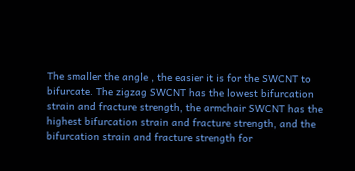The smaller the angle , the easier it is for the SWCNT to bifurcate. The zigzag SWCNT has the lowest bifurcation strain and fracture strength, the armchair SWCNT has the highest bifurcation strain and fracture strength, and the bifurcation strain and fracture strength for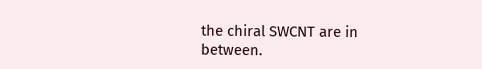the chiral SWCNT are in between.